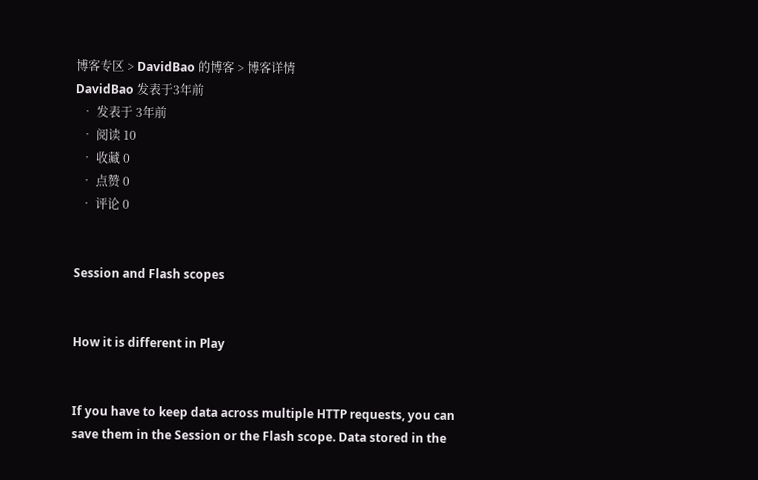博客专区 > DavidBao 的博客 > 博客详情
DavidBao 发表于3年前
  • 发表于 3年前
  • 阅读 10
  • 收藏 0
  • 点赞 0
  • 评论 0


Session and Flash scopes


How it is different in Play


If you have to keep data across multiple HTTP requests, you can save them in the Session or the Flash scope. Data stored in the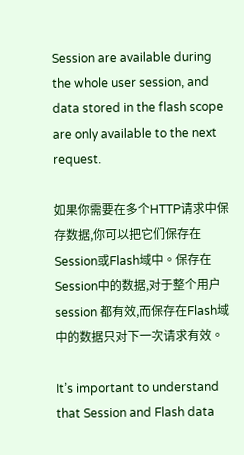Session are available during the whole user session, and data stored in the flash scope are only available to the next request.

如果你需要在多个HTTP请求中保存数据,你可以把它们保存在Session或Flash域中。保存在Session中的数据,对于整个用户 session 都有效,而保存在Flash域中的数据只对下一次请求有效。

It’s important to understand that Session and Flash data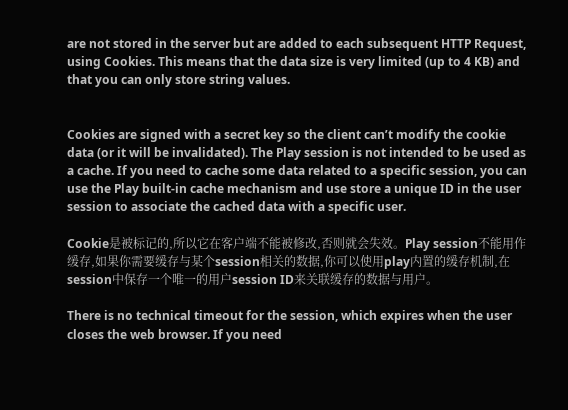are not stored in the server but are added to each subsequent HTTP Request, using Cookies. This means that the data size is very limited (up to 4 KB) and that you can only store string values.


Cookies are signed with a secret key so the client can’t modify the cookie data (or it will be invalidated). The Play session is not intended to be used as a cache. If you need to cache some data related to a specific session, you can use the Play built-in cache mechanism and use store a unique ID in the user session to associate the cached data with a specific user.

Cookie是被标记的,所以它在客户端不能被修改,否则就会失效。Play session不能用作缓存,如果你需要缓存与某个session相关的数据,你可以使用play内置的缓存机制,在session中保存一个唯一的用户session ID来关联缓存的数据与用户。

There is no technical timeout for the session, which expires when the user closes the web browser. If you need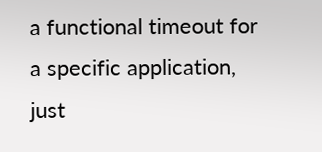a functional timeout for a specific application, just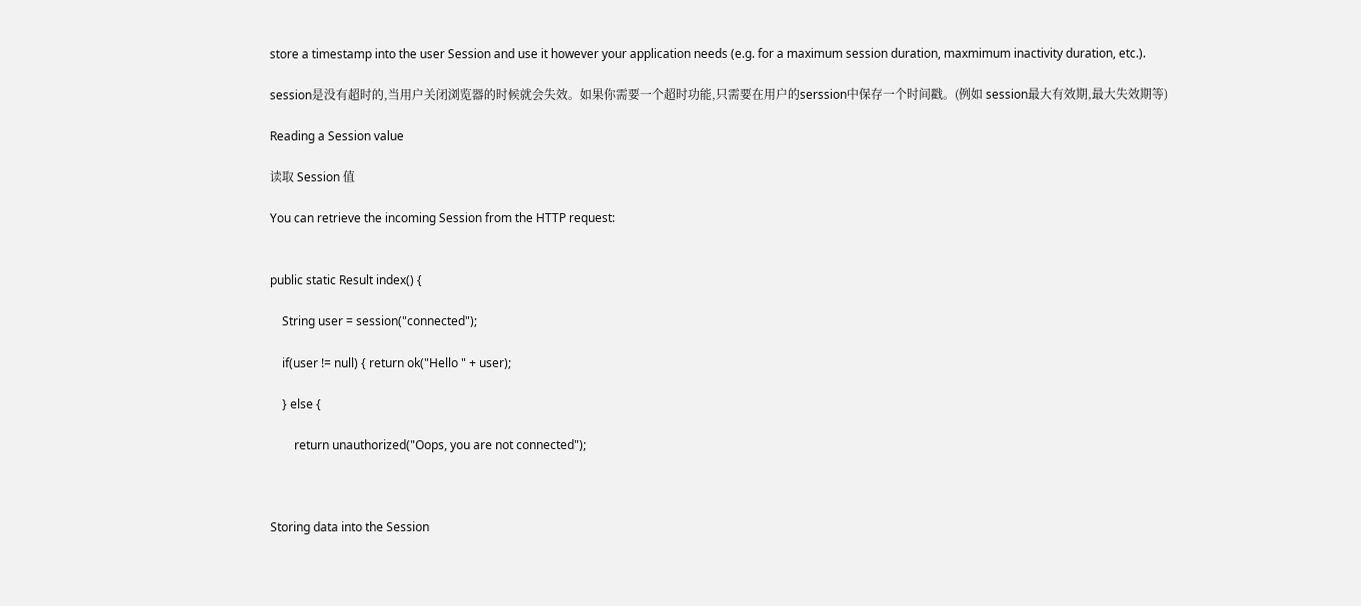store a timestamp into the user Session and use it however your application needs (e.g. for a maximum session duration, maxmimum inactivity duration, etc.).

session是没有超时的,当用户关闭浏览器的时候就会失效。如果你需要一个超时功能,只需要在用户的serssion中保存一个时间戳。(例如 session最大有效期,最大失效期等)

Reading a Session value

读取 Session 值

You can retrieve the incoming Session from the HTTP request:


public static Result index() {

    String user = session("connected");

    if(user != null) { return ok("Hello " + user);

    } else {

        return unauthorized("Oops, you are not connected");



Storing data into the Session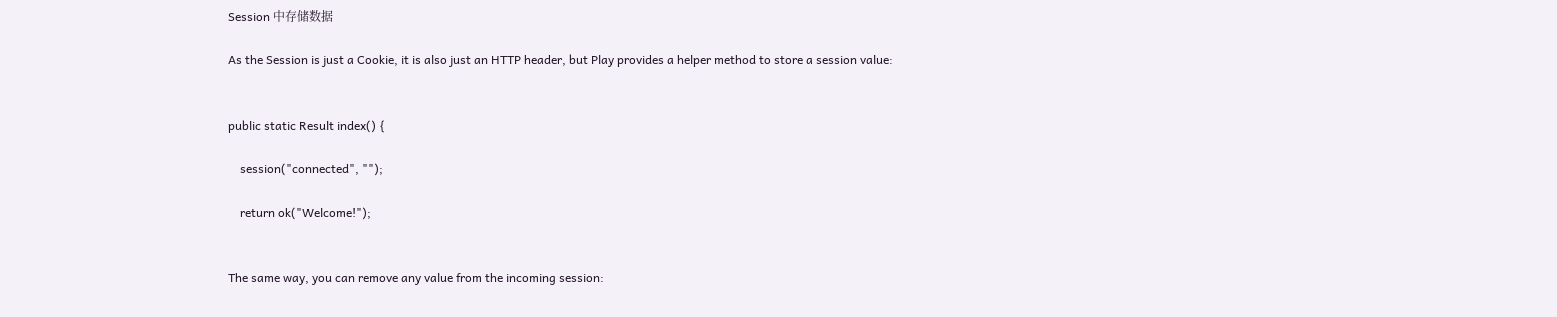Session 中存储数据

As the Session is just a Cookie, it is also just an HTTP header, but Play provides a helper method to store a session value:


public static Result index() {

    session("connected", "");

    return ok("Welcome!");


The same way, you can remove any value from the incoming session: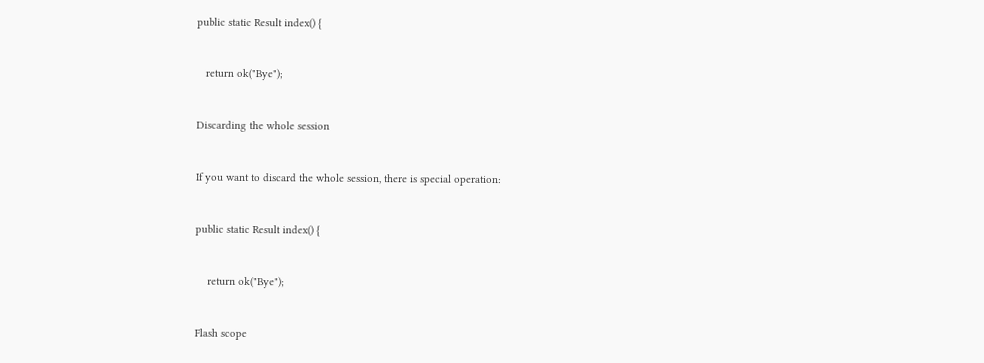public static Result index() {


   return ok("Bye");


Discarding the whole session


If you want to discard the whole session, there is special operation:


public static Result index() {


    return ok("Bye");


Flash scope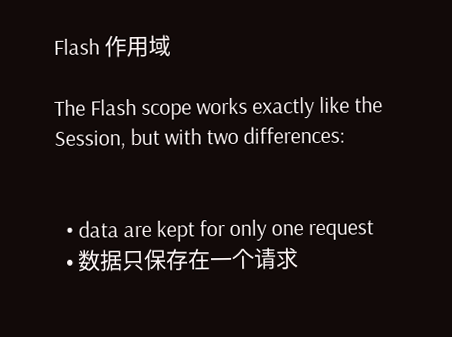Flash 作用域

The Flash scope works exactly like the Session, but with two differences:


  • data are kept for only one request
  • 数据只保存在一个请求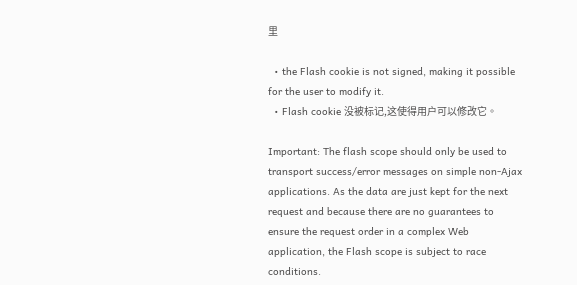里

  • the Flash cookie is not signed, making it possible for the user to modify it.
  • Flash cookie 没被标记,这使得用户可以修改它。

Important: The flash scope should only be used to transport success/error messages on simple non-Ajax applications. As the data are just kept for the next request and because there are no guarantees to ensure the request order in a complex Web application, the Flash scope is subject to race conditions.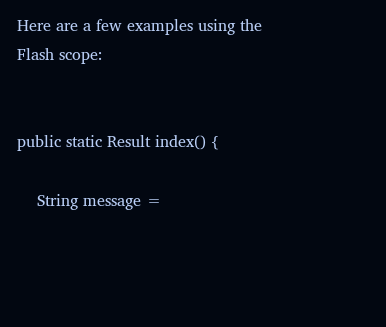Here are a few examples using the Flash scope:


public static Result index() {

    String message =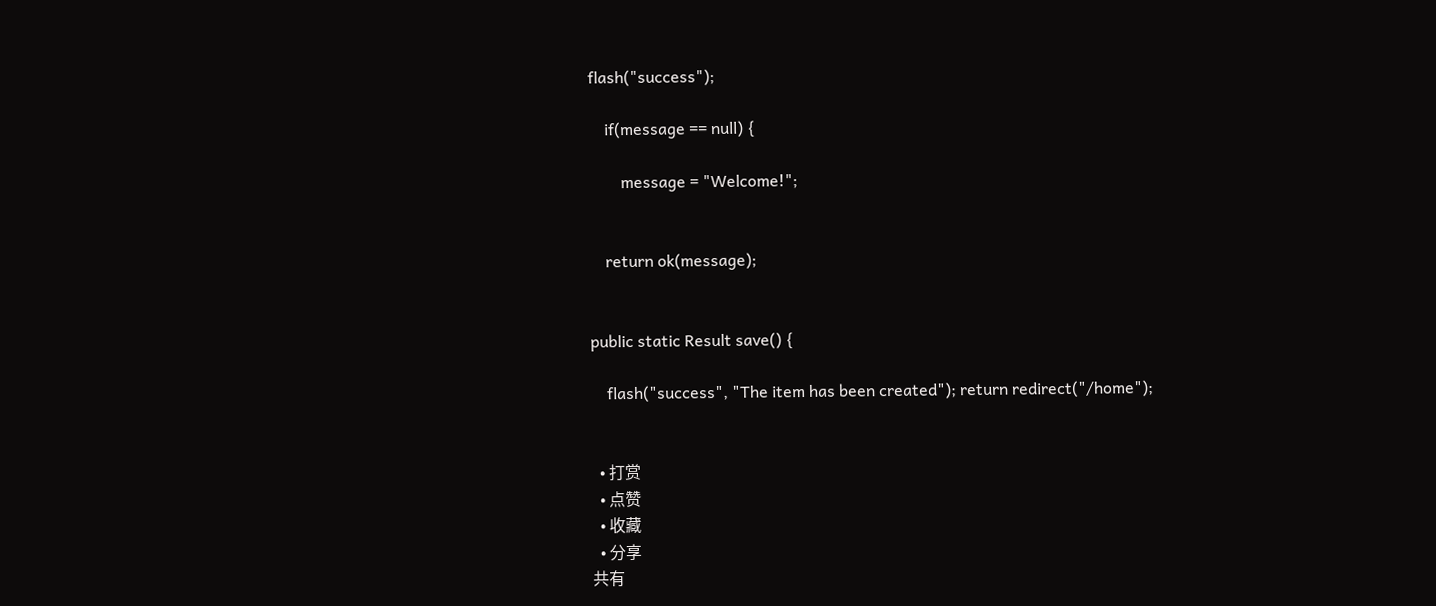flash("success");

    if(message == null) {

        message = "Welcome!";


    return ok(message);


public static Result save() {

    flash("success", "The item has been created"); return redirect("/home");


  • 打赏
  • 点赞
  • 收藏
  • 分享
共有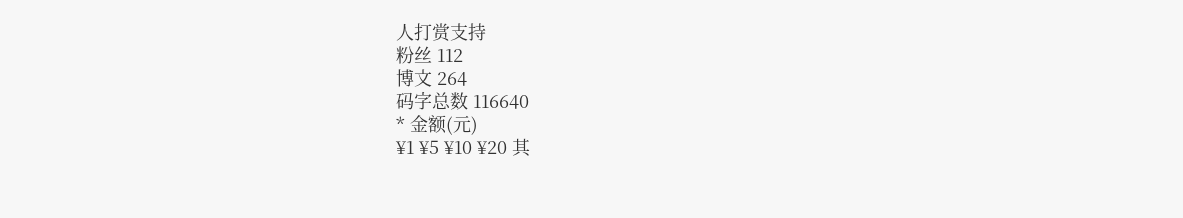人打赏支持
粉丝 112
博文 264
码字总数 116640
* 金额(元)
¥1 ¥5 ¥10 ¥20 其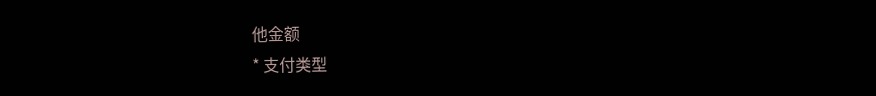他金额
* 支付类型